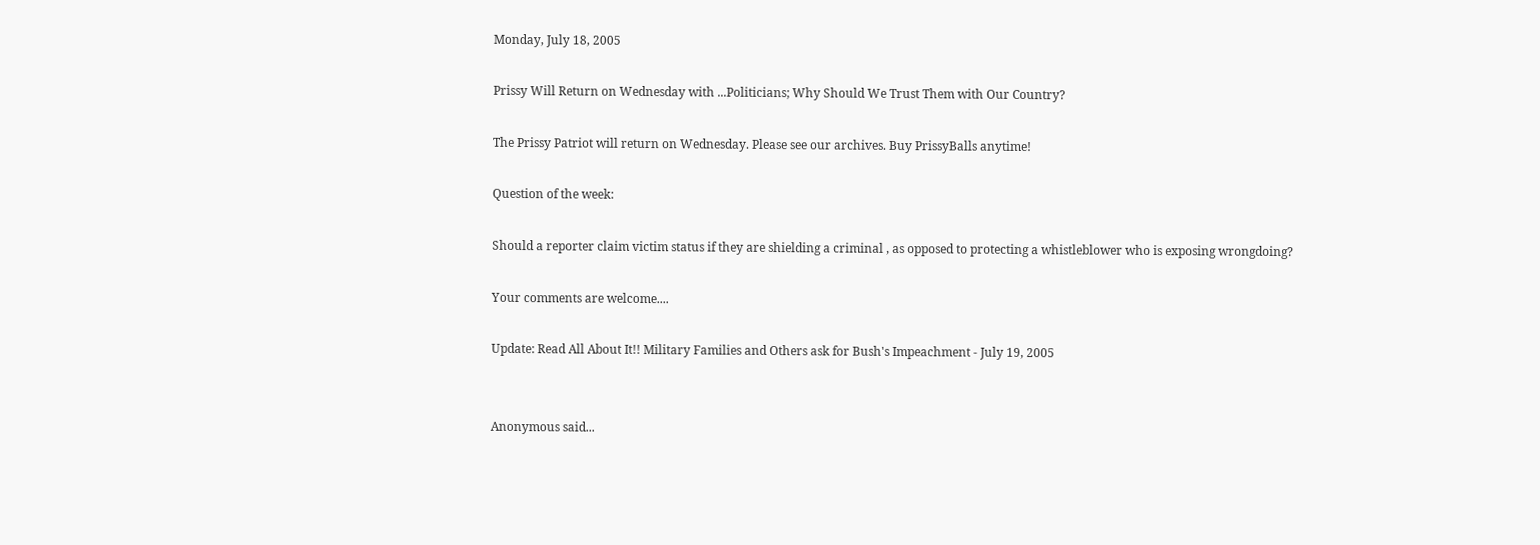Monday, July 18, 2005

Prissy Will Return on Wednesday with ...Politicians; Why Should We Trust Them with Our Country?

The Prissy Patriot will return on Wednesday. Please see our archives. Buy PrissyBalls anytime!

Question of the week:

Should a reporter claim victim status if they are shielding a criminal , as opposed to protecting a whistleblower who is exposing wrongdoing?

Your comments are welcome....

Update: Read All About It!! Military Families and Others ask for Bush's Impeachment - July 19, 2005


Anonymous said...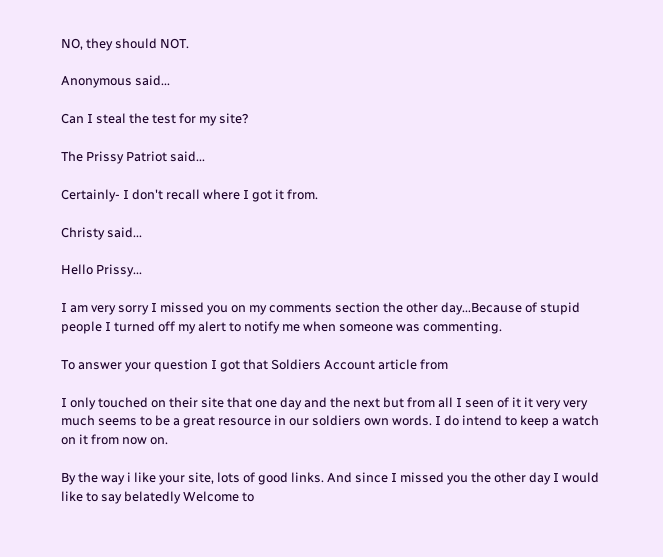NO, they should NOT.

Anonymous said...

Can I steal the test for my site?

The Prissy Patriot said...

Certainly- I don't recall where I got it from.

Christy said...

Hello Prissy...

I am very sorry I missed you on my comments section the other day...Because of stupid people I turned off my alert to notify me when someone was commenting.

To answer your question I got that Soldiers Account article from

I only touched on their site that one day and the next but from all I seen of it it very very much seems to be a great resource in our soldiers own words. I do intend to keep a watch on it from now on.

By the way i like your site, lots of good links. And since I missed you the other day I would like to say belatedly Welcome to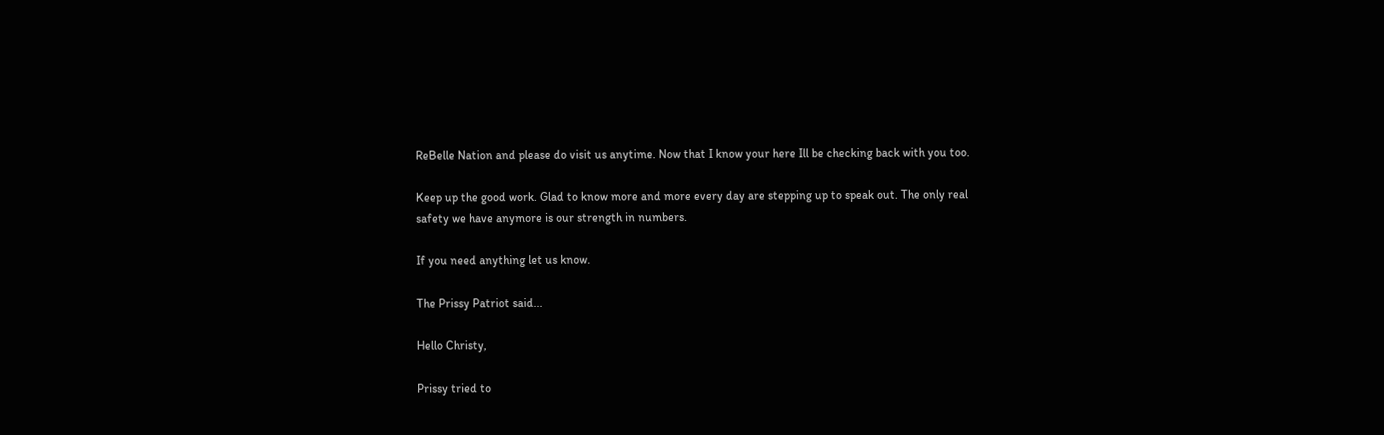ReBelle Nation and please do visit us anytime. Now that I know your here Ill be checking back with you too.

Keep up the good work. Glad to know more and more every day are stepping up to speak out. The only real safety we have anymore is our strength in numbers.

If you need anything let us know.

The Prissy Patriot said...

Hello Christy,

Prissy tried to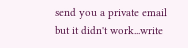send you a private email but it didn't work...write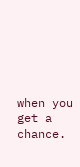when you get a chance.